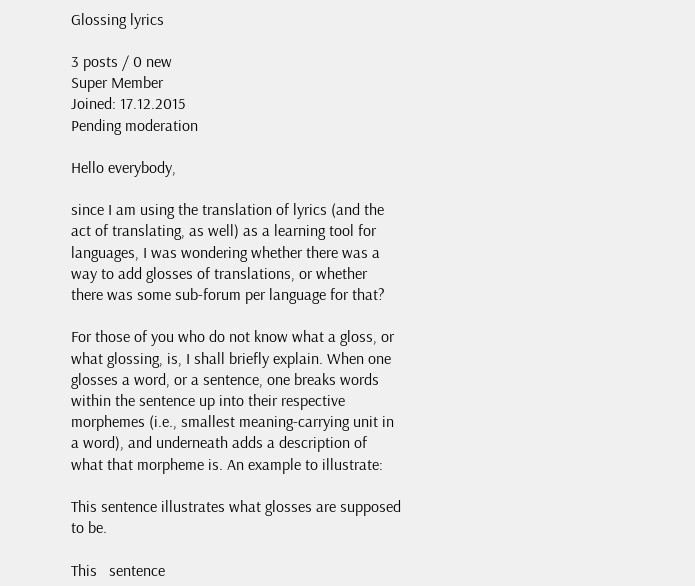Glossing lyrics

3 posts / 0 new
Super Member
Joined: 17.12.2015
Pending moderation

Hello everybody,

since I am using the translation of lyrics (and the act of translating, as well) as a learning tool for languages, I was wondering whether there was a way to add glosses of translations, or whether there was some sub-forum per language for that?

For those of you who do not know what a gloss, or what glossing, is, I shall briefly explain. When one glosses a word, or a sentence, one breaks words within the sentence up into their respective morphemes (i.e., smallest meaning-carrying unit in a word), and underneath adds a description of what that morpheme is. An example to illustrate:

This sentence illustrates what glosses are supposed to be.

This   sentence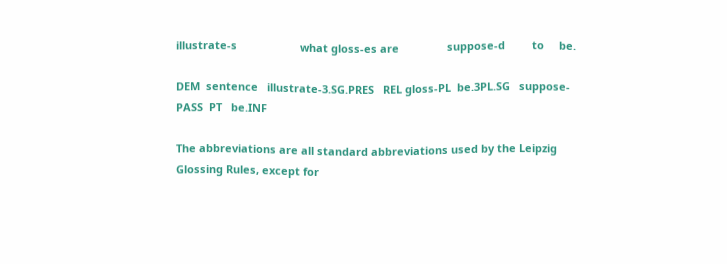illustrate-s                     what gloss-es are                suppose-d         to     be.

DEM  sentence   illustrate-3.SG.PRES   REL gloss-PL  be.3PL.SG   suppose-PASS  PT   be.INF

The abbreviations are all standard abbreviations used by the Leipzig Glossing Rules, except for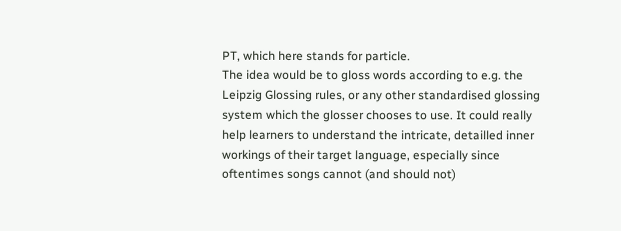PT, which here stands for particle.
The idea would be to gloss words according to e.g. the Leipzig Glossing rules, or any other standardised glossing system which the glosser chooses to use. It could really help learners to understand the intricate, detailled inner workings of their target language, especially since oftentimes songs cannot (and should not)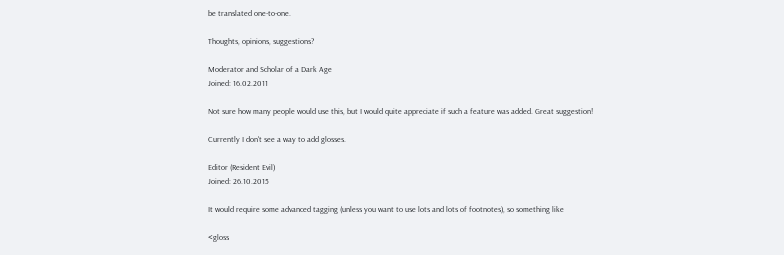be translated one-to-one.

Thoughts, opinions, suggestions?

Moderator and Scholar of a Dark Age
Joined: 16.02.2011

Not sure how many people would use this, but I would quite appreciate if such a feature was added. Great suggestion!

Currently I don't see a way to add glosses.

Editor (Resident Evil)
Joined: 26.10.2015

It would require some advanced tagging (unless you want to use lots and lots of footnotes), so something like

<gloss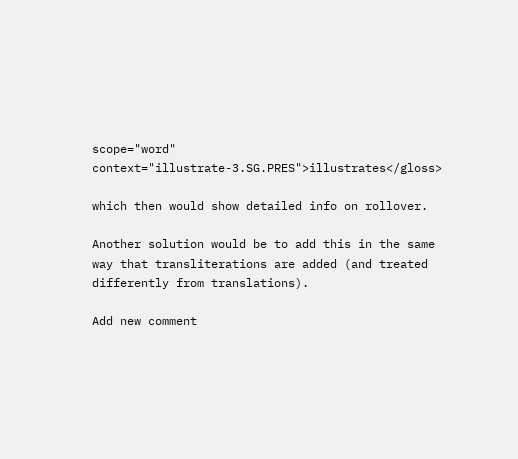scope="word" context="illustrate-3.SG.PRES">illustrates</gloss>

which then would show detailed info on rollover.

Another solution would be to add this in the same way that transliterations are added (and treated differently from translations).

Add new comment